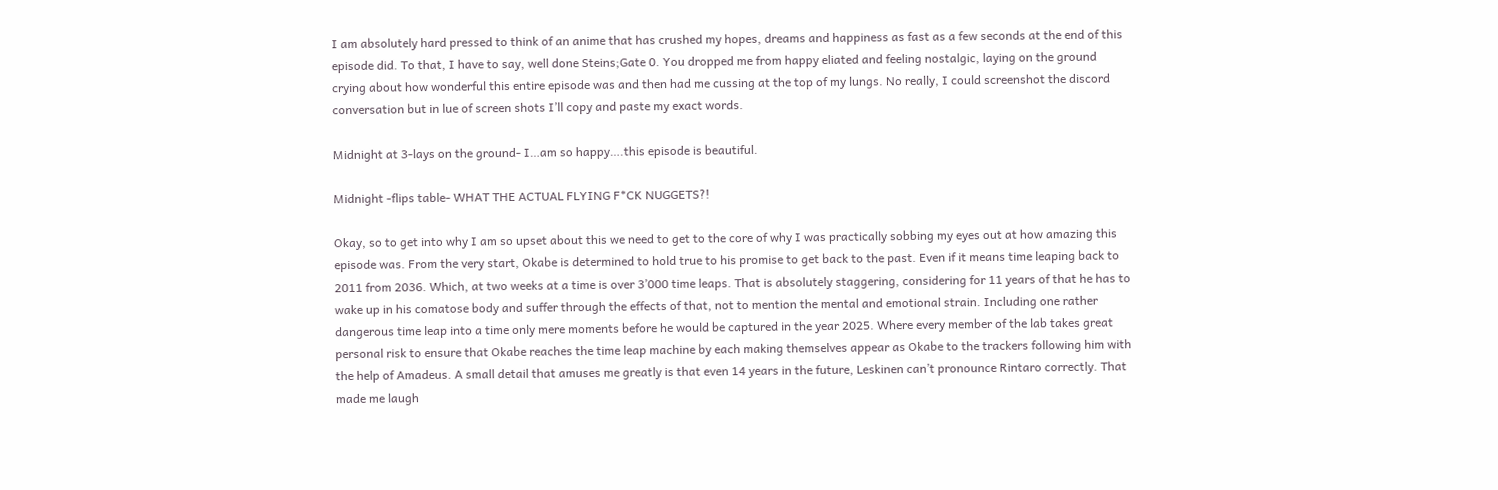I am absolutely hard pressed to think of an anime that has crushed my hopes, dreams and happiness as fast as a few seconds at the end of this episode did. To that, I have to say, well done Steins;Gate 0. You dropped me from happy eliated and feeling nostalgic, laying on the ground crying about how wonderful this entire episode was and then had me cussing at the top of my lungs. No really, I could screenshot the discord conversation but in lue of screen shots I’ll copy and paste my exact words.

Midnight at 3-lays on the ground- I…am so happy….this episode is beautiful.

Midnight -flips table- WHAT THE ACTUAL FLYING F*CK NUGGETS?!

Okay, so to get into why I am so upset about this we need to get to the core of why I was practically sobbing my eyes out at how amazing this episode was. From the very start, Okabe is determined to hold true to his promise to get back to the past. Even if it means time leaping back to 2011 from 2036. Which, at two weeks at a time is over 3’000 time leaps. That is absolutely staggering, considering for 11 years of that he has to wake up in his comatose body and suffer through the effects of that, not to mention the mental and emotional strain. Including one rather dangerous time leap into a time only mere moments before he would be captured in the year 2025. Where every member of the lab takes great personal risk to ensure that Okabe reaches the time leap machine by each making themselves appear as Okabe to the trackers following him with the help of Amadeus. A small detail that amuses me greatly is that even 14 years in the future, Leskinen can’t pronounce Rintaro correctly. That made me laugh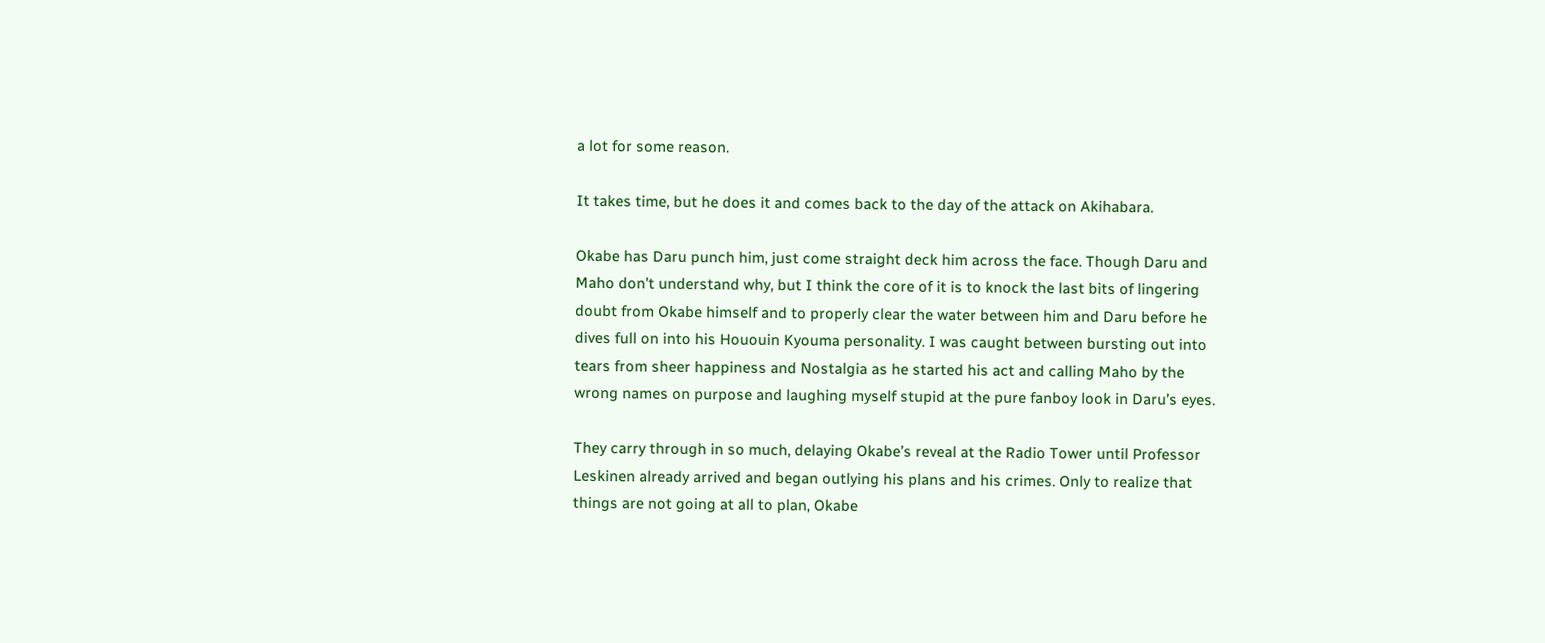a lot for some reason.

It takes time, but he does it and comes back to the day of the attack on Akihabara.

Okabe has Daru punch him, just come straight deck him across the face. Though Daru and Maho don’t understand why, but I think the core of it is to knock the last bits of lingering doubt from Okabe himself and to properly clear the water between him and Daru before he dives full on into his Hououin Kyouma personality. I was caught between bursting out into tears from sheer happiness and Nostalgia as he started his act and calling Maho by the wrong names on purpose and laughing myself stupid at the pure fanboy look in Daru’s eyes.

They carry through in so much, delaying Okabe’s reveal at the Radio Tower until Professor Leskinen already arrived and began outlying his plans and his crimes. Only to realize that things are not going at all to plan, Okabe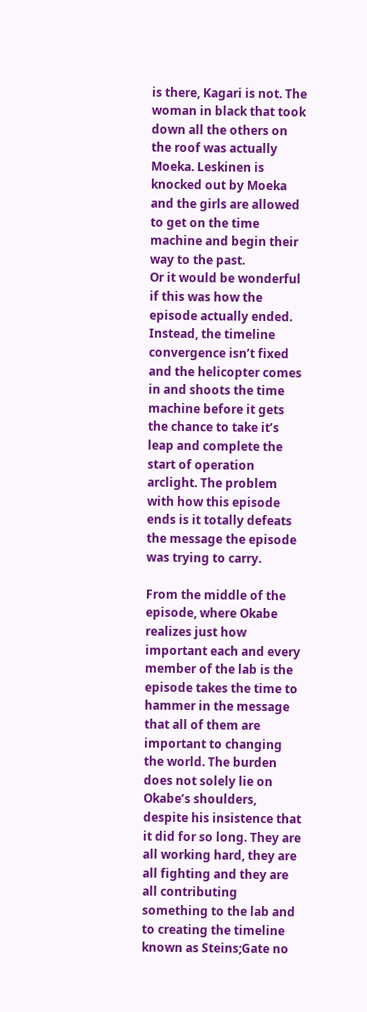is there, Kagari is not. The woman in black that took down all the others on the roof was actually Moeka. Leskinen is knocked out by Moeka and the girls are allowed to get on the time machine and begin their way to the past.
Or it would be wonderful if this was how the episode actually ended. Instead, the timeline convergence isn’t fixed and the helicopter comes in and shoots the time machine before it gets the chance to take it’s leap and complete the start of operation arclight. The problem with how this episode ends is it totally defeats the message the episode was trying to carry.

From the middle of the episode, where Okabe realizes just how important each and every member of the lab is the episode takes the time to hammer in the message that all of them are important to changing the world. The burden does not solely lie on Okabe’s shoulders, despite his insistence that it did for so long. They are all working hard, they are all fighting and they are all contributing something to the lab and to creating the timeline known as Steins;Gate no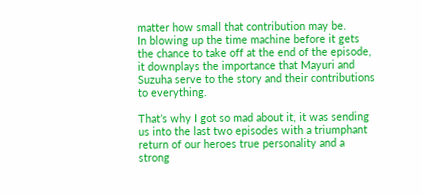matter how small that contribution may be.
In blowing up the time machine before it gets the chance to take off at the end of the episode, it downplays the importance that Mayuri and Suzuha serve to the story and their contributions to everything.

That’s why I got so mad about it, it was sending us into the last two episodes with a triumphant return of our heroes true personality and a strong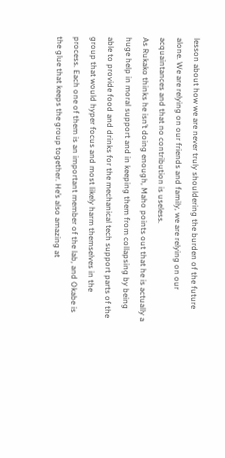lesson about how we are never truly shouldering the burden of the future alone. We are relying on our friends and family, we are relying on our acquaintances and that no contribution is useless.
As Rukako thinks he isn’t doing enough, Maho points out that he is actually a huge help in moral support and in keeping them from collapsing by being able to provide food and drinks for the mechanical tech support parts of the group that would hyper focus and most likely harm themselves in the process. Each one of them is an important member of the lab, and Okabe is the glue that keeps the group together. He’s also amazing at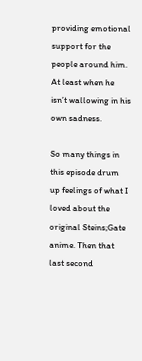providing emotional support for the people around him. At least when he isn’t wallowing in his own sadness.

So many things in this episode drum up feelings of what I loved about the original Steins;Gate anime. Then that last second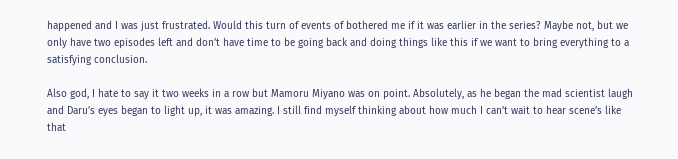happened and I was just frustrated. Would this turn of events of bothered me if it was earlier in the series? Maybe not, but we only have two episodes left and don’t have time to be going back and doing things like this if we want to bring everything to a satisfying conclusion.

Also god, I hate to say it two weeks in a row but Mamoru Miyano was on point. Absolutely, as he began the mad scientist laugh and Daru’s eyes began to light up, it was amazing. I still find myself thinking about how much I can’t wait to hear scene’s like that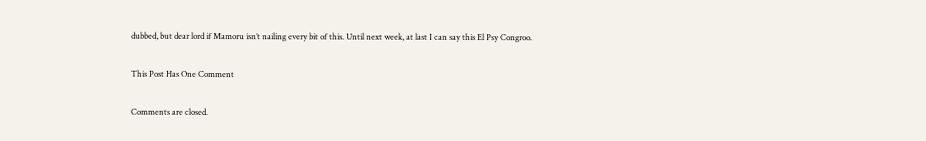dubbed, but dear lord if Mamoru isn’t nailing every bit of this. Until next week, at last I can say this El Psy Congroo.

This Post Has One Comment

Comments are closed.